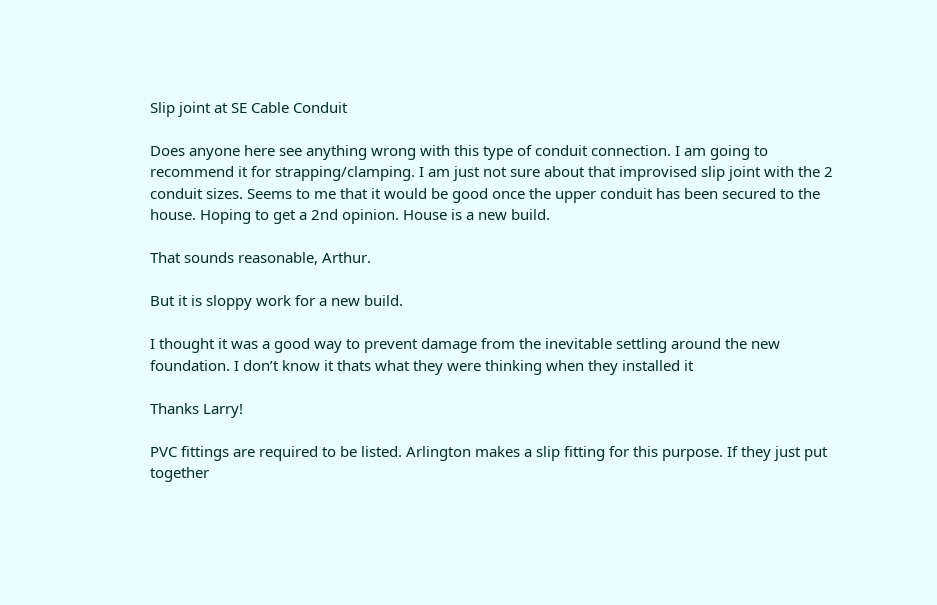Slip joint at SE Cable Conduit

Does anyone here see anything wrong with this type of conduit connection. I am going to recommend it for strapping/clamping. I am just not sure about that improvised slip joint with the 2 conduit sizes. Seems to me that it would be good once the upper conduit has been secured to the house. Hoping to get a 2nd opinion. House is a new build.

That sounds reasonable, Arthur.

But it is sloppy work for a new build.

I thought it was a good way to prevent damage from the inevitable settling around the new foundation. I don’t know it thats what they were thinking when they installed it

Thanks Larry!

PVC fittings are required to be listed. Arlington makes a slip fitting for this purpose. If they just put together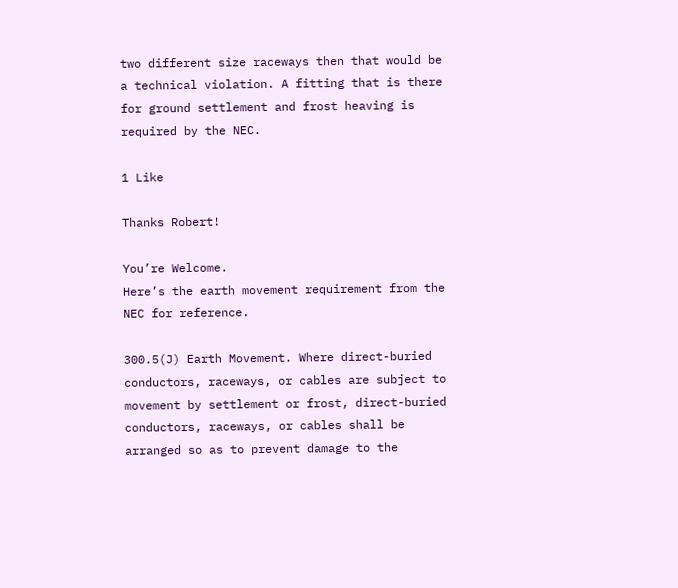two different size raceways then that would be a technical violation. A fitting that is there for ground settlement and frost heaving is required by the NEC.

1 Like

Thanks Robert!

You’re Welcome.
Here’s the earth movement requirement from the NEC for reference.

300.5(J) Earth Movement. Where direct-buried conductors, raceways, or cables are subject to movement by settlement or frost, direct-buried conductors, raceways, or cables shall be arranged so as to prevent damage to the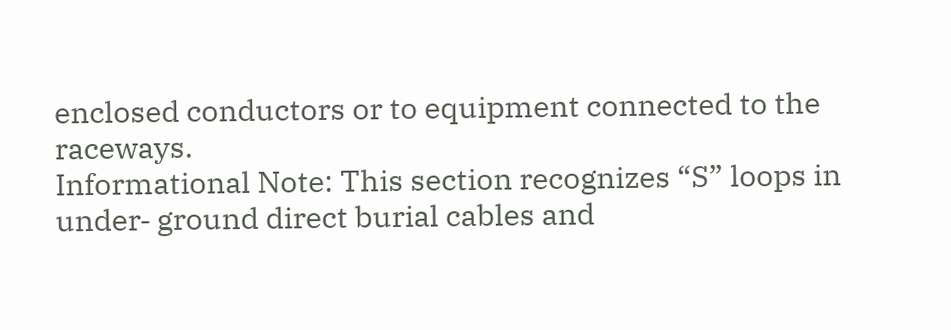enclosed conductors or to equipment connected to the raceways.
Informational Note: This section recognizes “S” loops in under‐ ground direct burial cables and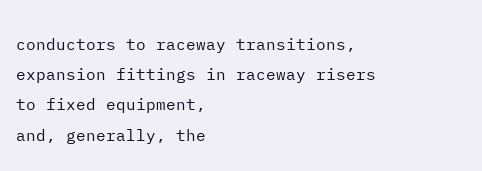conductors to raceway transitions, expansion fittings in raceway risers to fixed equipment,
and, generally, the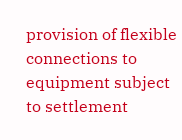provision of flexible connections to equipment subject to settlement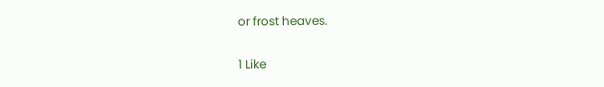or frost heaves.

1 Like